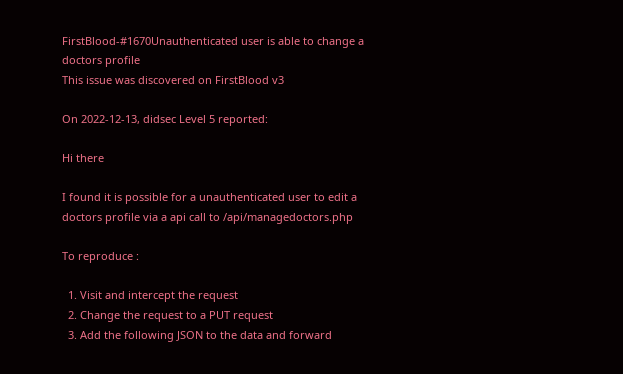FirstBlood-#1670Unauthenticated user is able to change a doctors profile
This issue was discovered on FirstBlood v3

On 2022-12-13, didsec Level 5 reported:

Hi there

I found it is possible for a unauthenticated user to edit a doctors profile via a api call to /api/managedoctors.php

To reproduce :

  1. Visit and intercept the request
  2. Change the request to a PUT request
  3. Add the following JSON to the data and forward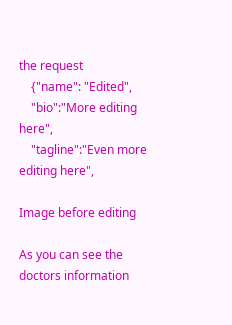the request
    {"name": "Edited",
    "bio":"More editing here",
    "tagline":"Even more editing here",

Image before editing

As you can see the doctors information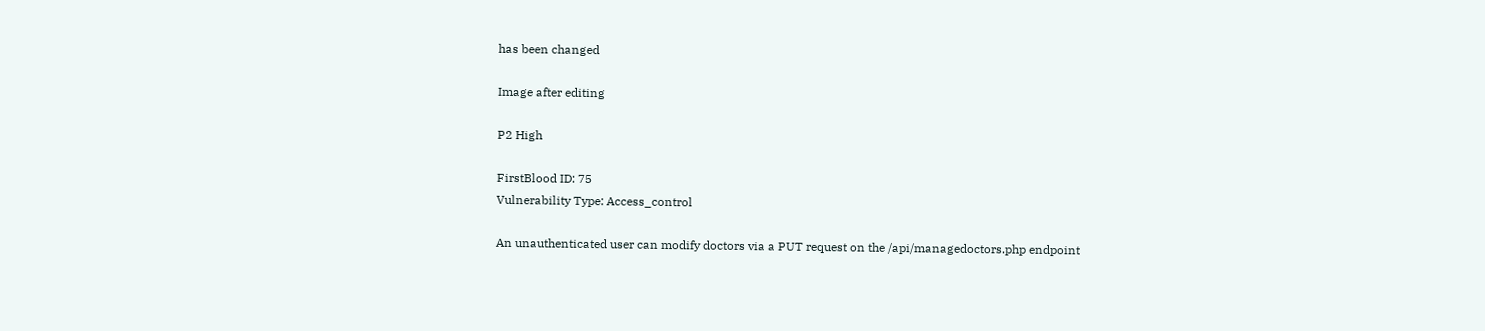has been changed

Image after editing

P2 High

FirstBlood ID: 75
Vulnerability Type: Access_control

An unauthenticated user can modify doctors via a PUT request on the /api/managedoctors.php endpoint